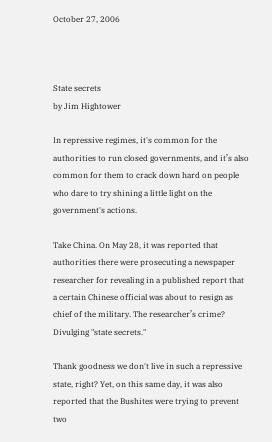October 27, 2006



State secrets
by Jim Hightower

In repressive regimes, it's common for the authorities to run closed governments, and it’s also common for them to crack down hard on people who dare to try shining a little light on the government's actions.

Take China. On May 28, it was reported that authorities there were prosecuting a newspaper researcher for revealing in a published report that a certain Chinese official was about to resign as chief of the military. The researcher’s crime? Divulging "state secrets."

Thank goodness we don't live in such a repressive state, right? Yet, on this same day, it was also reported that the Bushites were trying to prevent two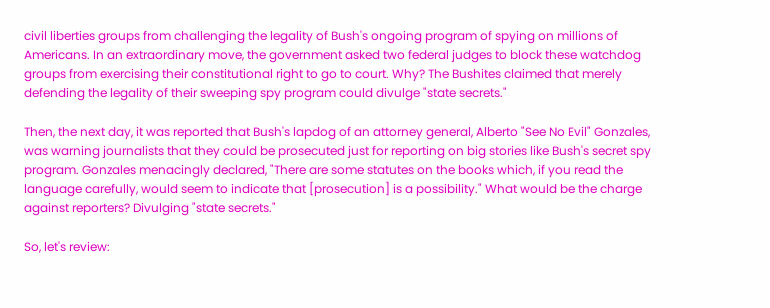civil liberties groups from challenging the legality of Bush's ongoing program of spying on millions of Americans. In an extraordinary move, the government asked two federal judges to block these watchdog groups from exercising their constitutional right to go to court. Why? The Bushites claimed that merely defending the legality of their sweeping spy program could divulge "state secrets."

Then, the next day, it was reported that Bush's lapdog of an attorney general, Alberto "See No Evil" Gonzales, was warning journalists that they could be prosecuted just for reporting on big stories like Bush's secret spy program. Gonzales menacingly declared, "There are some statutes on the books which, if you read the language carefully, would seem to indicate that [prosecution] is a possibility." What would be the charge against reporters? Divulging "state secrets."

So, let's review: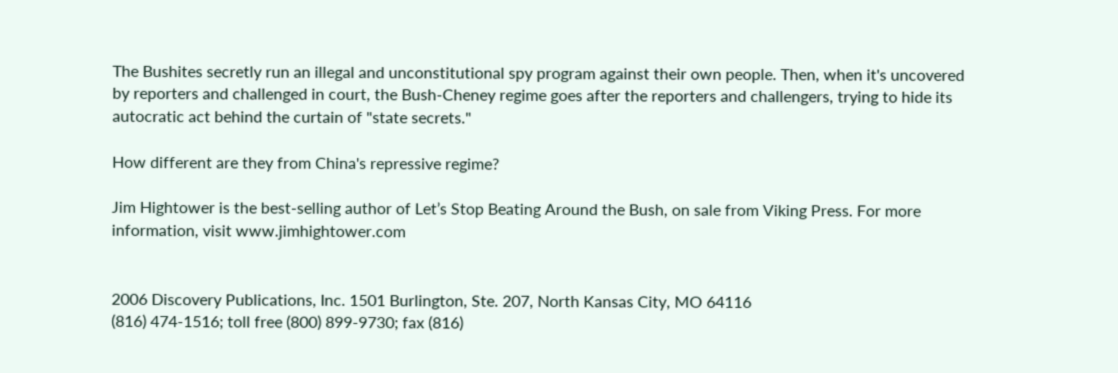The Bushites secretly run an illegal and unconstitutional spy program against their own people. Then, when it's uncovered by reporters and challenged in court, the Bush-Cheney regime goes after the reporters and challengers, trying to hide its autocratic act behind the curtain of "state secrets."

How different are they from China's repressive regime?

Jim Hightower is the best-selling author of Let’s Stop Beating Around the Bush, on sale from Viking Press. For more information, visit www.jimhightower.com


2006 Discovery Publications, Inc. 1501 Burlington, Ste. 207, North Kansas City, MO 64116
(816) 474-1516; toll free (800) 899-9730; fax (816)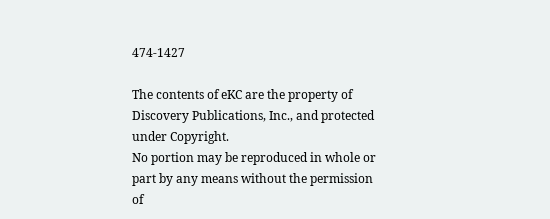474-1427

The contents of eKC are the property of Discovery Publications, Inc., and protected under Copyright.
No portion may be reproduced in whole or part by any means without the permission of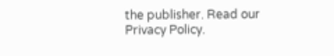the publisher. Read our Privacy Policy.